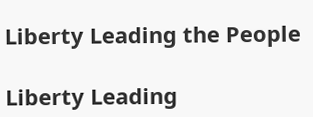Liberty Leading the People

Liberty Leading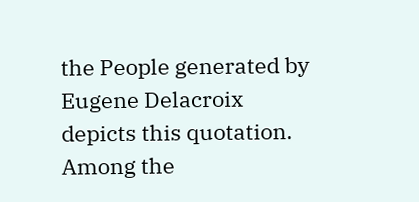the People generated by Eugene Delacroix depicts this quotation. Among the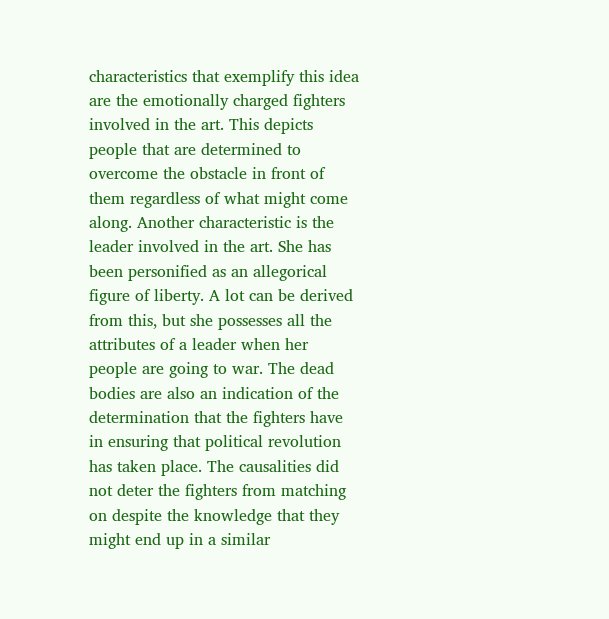characteristics that exemplify this idea are the emotionally charged fighters involved in the art. This depicts people that are determined to overcome the obstacle in front of them regardless of what might come along. Another characteristic is the leader involved in the art. She has been personified as an allegorical figure of liberty. A lot can be derived from this, but she possesses all the attributes of a leader when her people are going to war. The dead bodies are also an indication of the determination that the fighters have in ensuring that political revolution has taken place. The causalities did not deter the fighters from matching on despite the knowledge that they might end up in a similar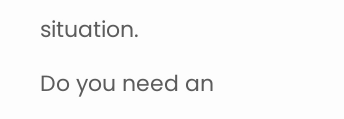situation.

Do you need an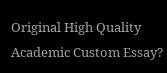Original High Quality Academic Custom Essay?